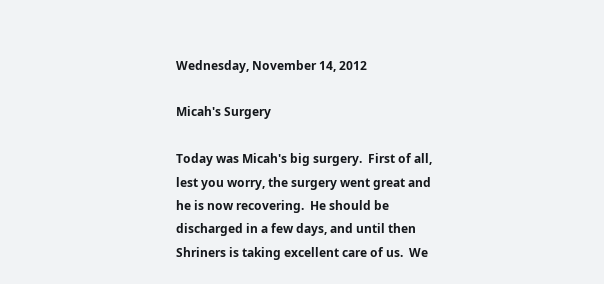Wednesday, November 14, 2012

Micah's Surgery

Today was Micah's big surgery.  First of all, lest you worry, the surgery went great and he is now recovering.  He should be discharged in a few days, and until then Shriners is taking excellent care of us.  We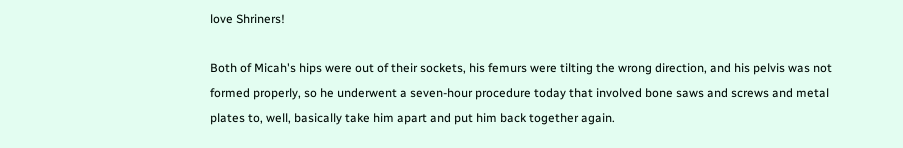love Shriners!

Both of Micah's hips were out of their sockets, his femurs were tilting the wrong direction, and his pelvis was not formed properly, so he underwent a seven-hour procedure today that involved bone saws and screws and metal plates to, well, basically take him apart and put him back together again.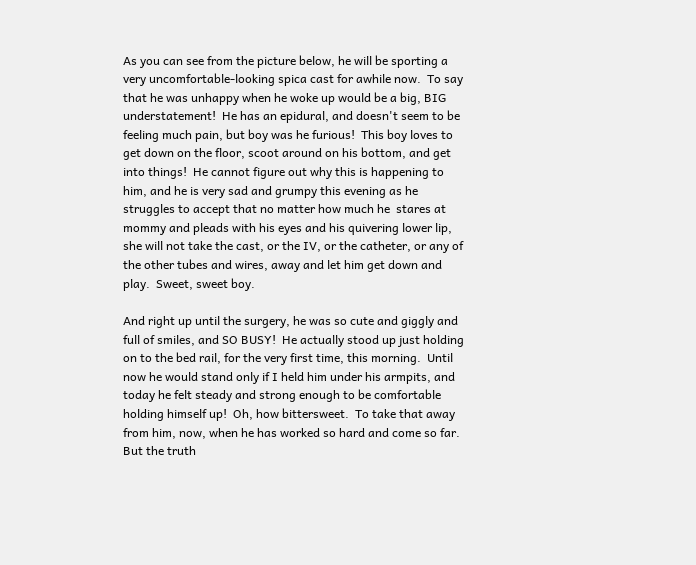As you can see from the picture below, he will be sporting a very uncomfortable-looking spica cast for awhile now.  To say that he was unhappy when he woke up would be a big, BIG understatement!  He has an epidural, and doesn't seem to be feeling much pain, but boy was he furious!  This boy loves to get down on the floor, scoot around on his bottom, and get into things!  He cannot figure out why this is happening to him, and he is very sad and grumpy this evening as he struggles to accept that no matter how much he  stares at mommy and pleads with his eyes and his quivering lower lip, she will not take the cast, or the IV, or the catheter, or any of the other tubes and wires, away and let him get down and play.  Sweet, sweet boy.

And right up until the surgery, he was so cute and giggly and full of smiles, and SO BUSY!  He actually stood up just holding on to the bed rail, for the very first time, this morning.  Until now he would stand only if I held him under his armpits, and today he felt steady and strong enough to be comfortable holding himself up!  Oh, how bittersweet.  To take that away from him, now, when he has worked so hard and come so far.  But the truth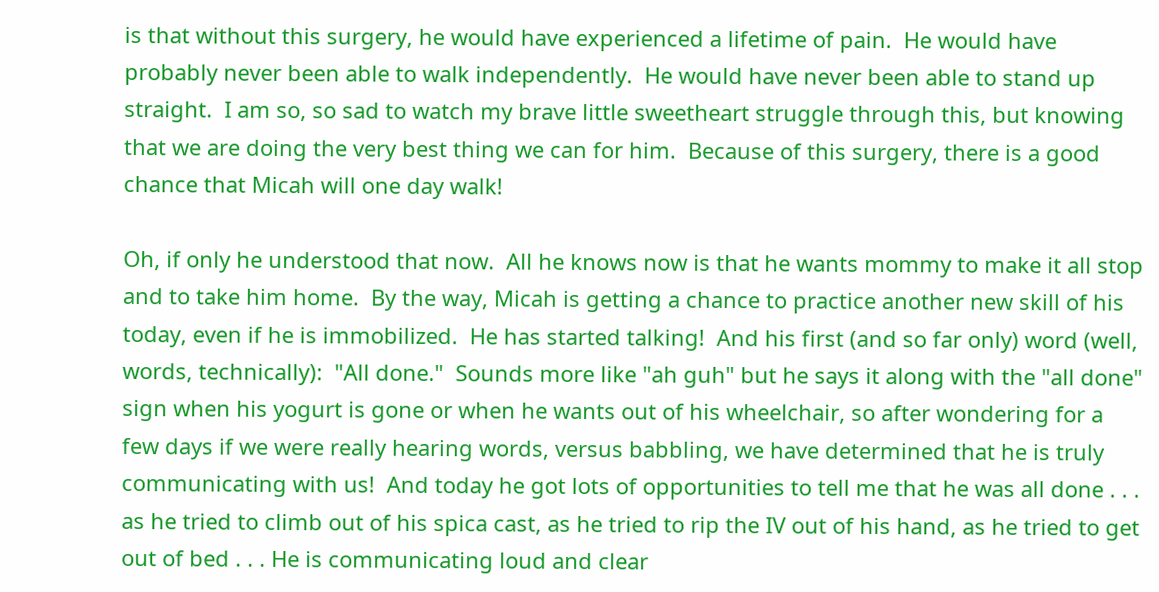is that without this surgery, he would have experienced a lifetime of pain.  He would have probably never been able to walk independently.  He would have never been able to stand up straight.  I am so, so sad to watch my brave little sweetheart struggle through this, but knowing that we are doing the very best thing we can for him.  Because of this surgery, there is a good chance that Micah will one day walk!

Oh, if only he understood that now.  All he knows now is that he wants mommy to make it all stop and to take him home.  By the way, Micah is getting a chance to practice another new skill of his today, even if he is immobilized.  He has started talking!  And his first (and so far only) word (well, words, technically):  "All done."  Sounds more like "ah guh" but he says it along with the "all done" sign when his yogurt is gone or when he wants out of his wheelchair, so after wondering for a few days if we were really hearing words, versus babbling, we have determined that he is truly communicating with us!  And today he got lots of opportunities to tell me that he was all done . . . as he tried to climb out of his spica cast, as he tried to rip the IV out of his hand, as he tried to get out of bed . . . He is communicating loud and clear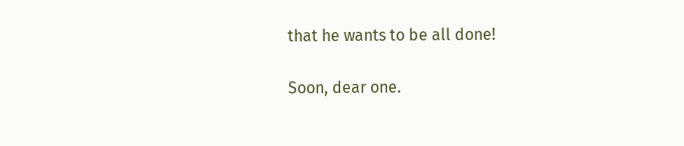that he wants to be all done!

Soon, dear one.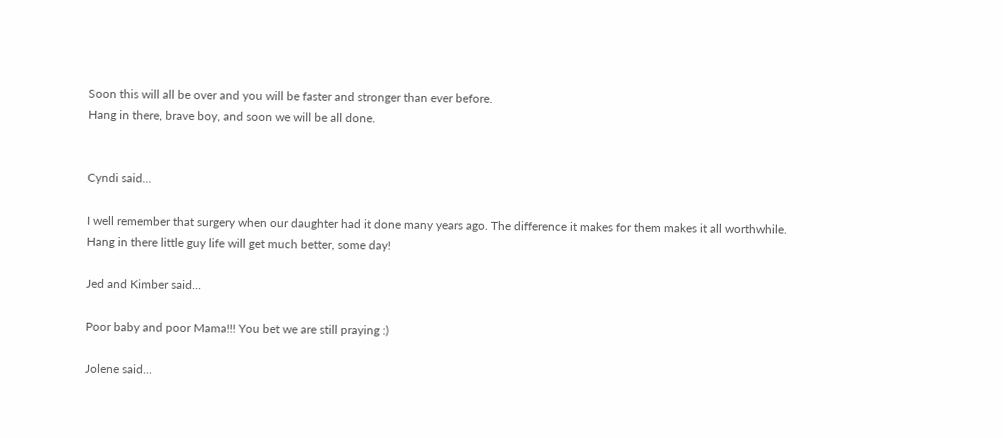Soon this will all be over and you will be faster and stronger than ever before.
Hang in there, brave boy, and soon we will be all done.


Cyndi said...

I well remember that surgery when our daughter had it done many years ago. The difference it makes for them makes it all worthwhile. Hang in there little guy life will get much better, some day!

Jed and Kimber said...

Poor baby and poor Mama!!! You bet we are still praying :)

Jolene said...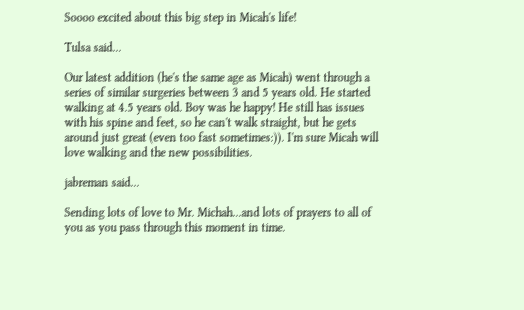Soooo excited about this big step in Micah's life!

Tulsa said...

Our latest addition (he's the same age as Micah) went through a series of similar surgeries between 3 and 5 years old. He started walking at 4.5 years old. Boy was he happy! He still has issues with his spine and feet, so he can't walk straight, but he gets around just great (even too fast sometimes:)). I'm sure Micah will love walking and the new possibilities.

jabreman said...

Sending lots of love to Mr. Michah...and lots of prayers to all of you as you pass through this moment in time.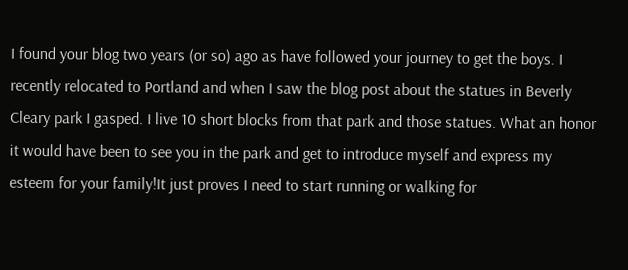I found your blog two years (or so) ago as have followed your journey to get the boys. I recently relocated to Portland and when I saw the blog post about the statues in Beverly Cleary park I gasped. I live 10 short blocks from that park and those statues. What an honor it would have been to see you in the park and get to introduce myself and express my esteem for your family!It just proves I need to start running or walking for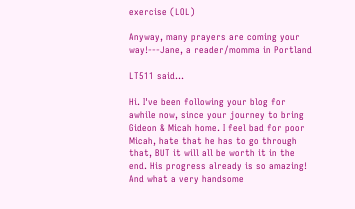exercise (LOL)

Anyway, many prayers are coming your way!---Jane, a reader/momma in Portland

LT511 said...

Hi. I've been following your blog for awhile now, since your journey to bring Gideon & Micah home. I feel bad for poor Micah, hate that he has to go through that, BUT it will all be worth it in the end. His progress already is so amazing! And what a very handsome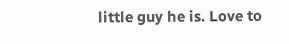little guy he is. Love to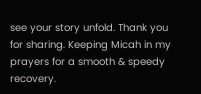see your story unfold. Thank you for sharing. Keeping Micah in my prayers for a smooth & speedy recovery.